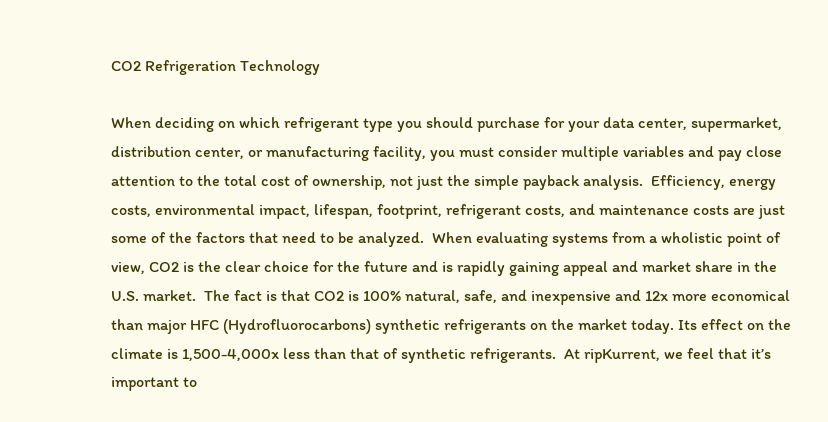CO2 Refrigeration Technology

When deciding on which refrigerant type you should purchase for your data center, supermarket, distribution center, or manufacturing facility, you must consider multiple variables and pay close attention to the total cost of ownership, not just the simple payback analysis.  Efficiency, energy costs, environmental impact, lifespan, footprint, refrigerant costs, and maintenance costs are just some of the factors that need to be analyzed.  When evaluating systems from a wholistic point of view, CO2 is the clear choice for the future and is rapidly gaining appeal and market share in the U.S. market.  The fact is that CO2 is 100% natural, safe, and inexpensive and 12x more economical than major HFC (Hydrofluorocarbons) synthetic refrigerants on the market today. Its effect on the climate is 1,500-4,000x less than that of synthetic refrigerants.  At ripKurrent, we feel that it’s important to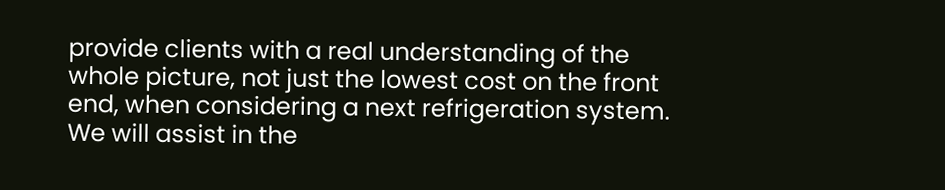provide clients with a real understanding of the whole picture, not just the lowest cost on the front end, when considering a next refrigeration system.  We will assist in the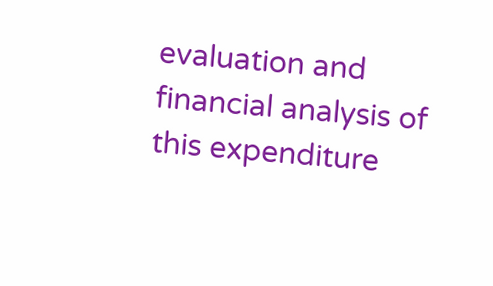evaluation and financial analysis of this expenditure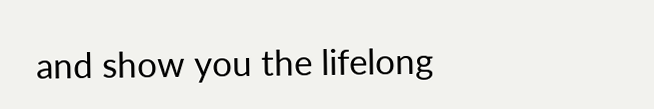and show you the lifelong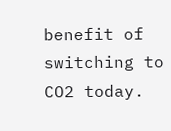benefit of switching to CO2 today.